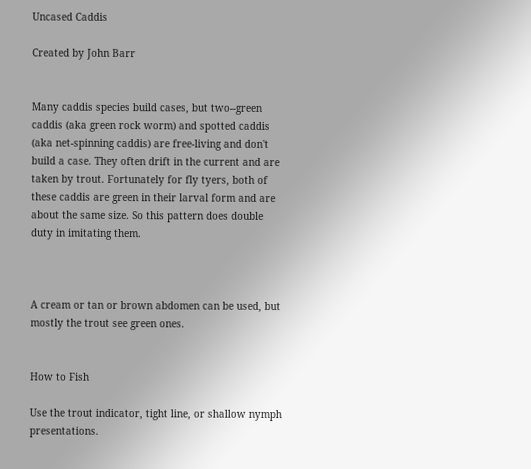Uncased Caddis

Created by John Barr


Many caddis species build cases, but two--green caddis (aka green rock worm) and spotted caddis (aka net-spinning caddis) are free-living and don't build a case. They often drift in the current and are taken by trout. Fortunately for fly tyers, both of these caddis are green in their larval form and are about the same size. So this pattern does double duty in imitating them.



A cream or tan or brown abdomen can be used, but mostly the trout see green ones.


How to Fish

Use the trout indicator, tight line, or shallow nymph presentations.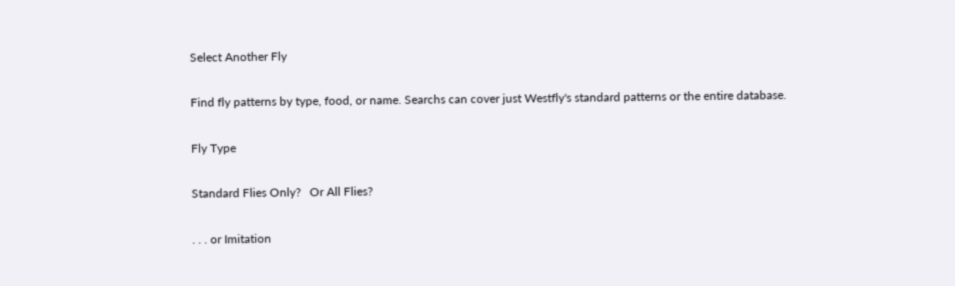Select Another Fly

Find fly patterns by type, food, or name. Searchs can cover just Westfly's standard patterns or the entire database.

Fly Type

Standard Flies Only?   Or All Flies?

. . . or Imitation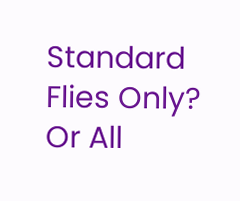Standard Flies Only?   Or All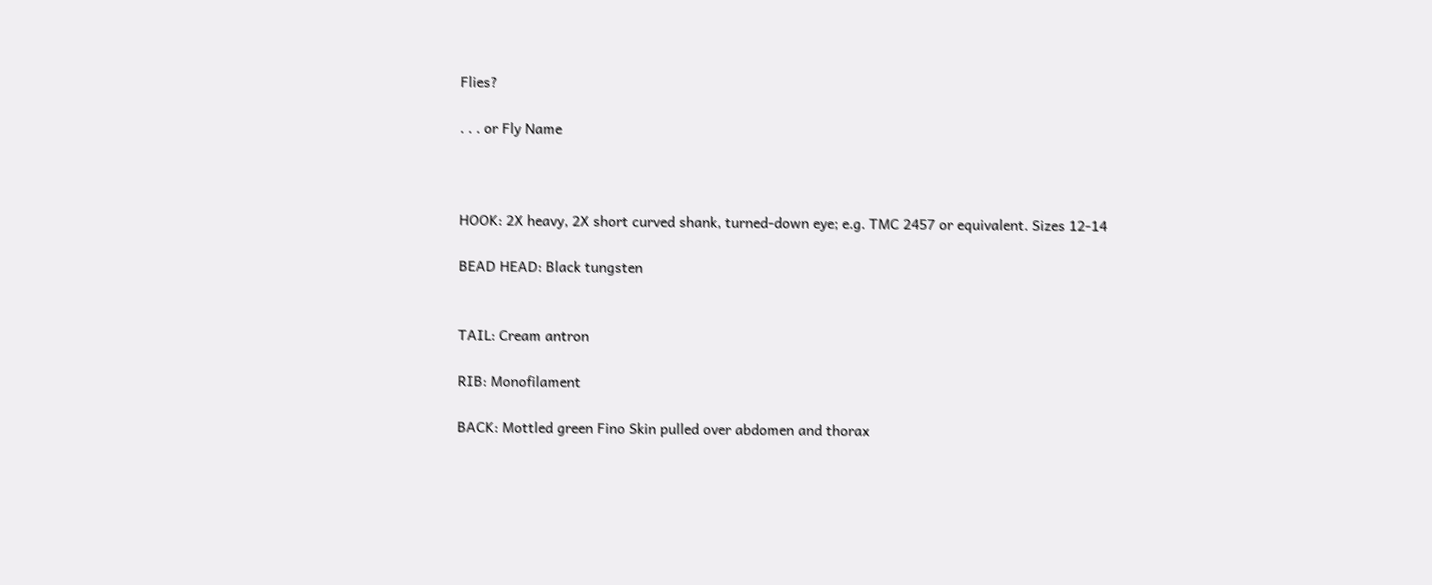Flies?

. . . or Fly Name



HOOK: 2X heavy, 2X short curved shank, turned-down eye; e.g. TMC 2457 or equivalent. Sizes 12-14

BEAD HEAD: Black tungsten


TAIL: Cream antron

RIB: Monofilament

BACK: Mottled green Fino Skin pulled over abdomen and thorax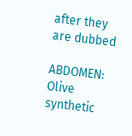after they are dubbed

ABDOMEN: Olive synthetic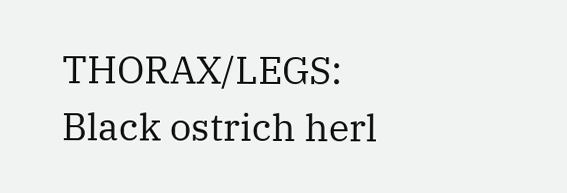THORAX/LEGS: Black ostrich herl